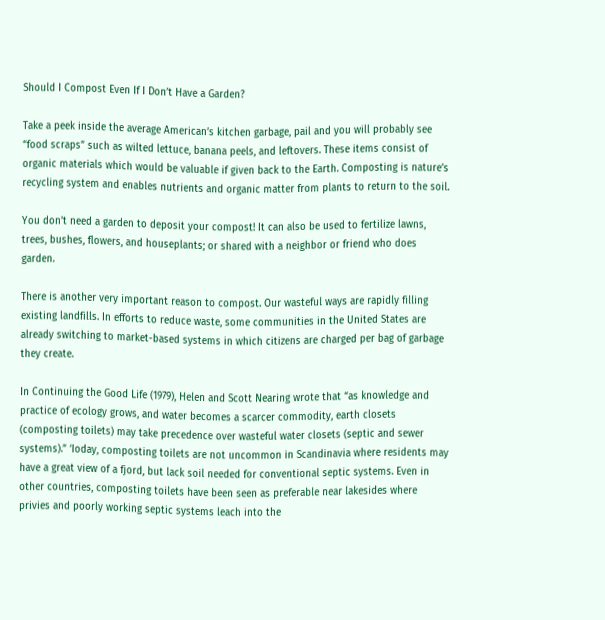Should I Compost Even If I Don’t Have a Garden?

Take a peek inside the average American’s kitchen garbage, pail and you will probably see “food scraps” such as wilted lettuce, banana peels, and leftovers. These items consist of organic materials which would be valuable if given back to the Earth. Composting is nature’s recycling system and enables nutrients and organic matter from plants to return to the soil.

You don’t need a garden to deposit your compost! It can also be used to fertilize lawns, trees, bushes, flowers, and houseplants; or shared with a neighbor or friend who does garden.

There is another very important reason to compost. Our wasteful ways are rapidly filling existing landfills. In efforts to reduce waste, some communities in the United States are already switching to market-based systems in which citizens are charged per bag of garbage they create.

In Continuing the Good Life (1979), Helen and Scott Nearing wrote that “as knowledge and practice of ecology grows, and water becomes a scarcer commodity, earth closets (composting toilets) may take precedence over wasteful water closets (septic and sewer systems).” ‘Ioday, composting toilets are not uncommon in Scandinavia where residents may have a great view of a fjord, but lack soil needed for conventional septic systems. Even in other countries, composting toilets have been seen as preferable near lakesides where privies and poorly working septic systems leach into the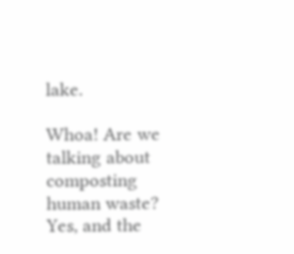lake.

Whoa! Are we talking about composting human waste? Yes, and the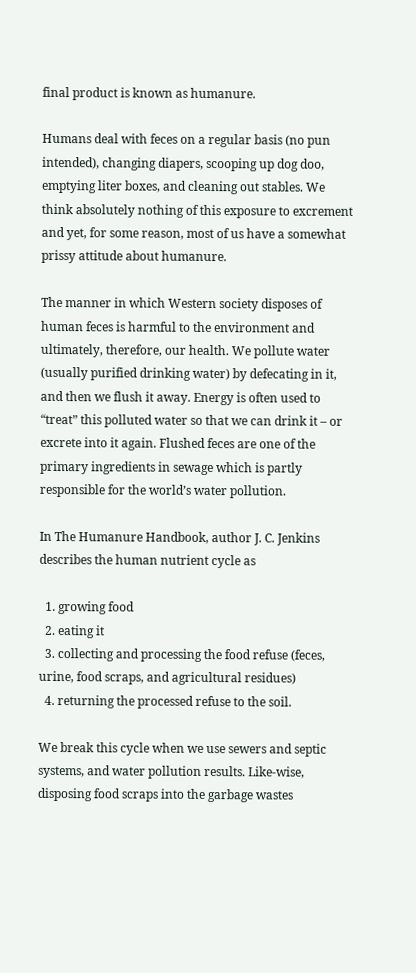final product is known as humanure.

Humans deal with feces on a regular basis (no pun intended), changing diapers, scooping up dog doo, emptying liter boxes, and cleaning out stables. We think absolutely nothing of this exposure to excrement and yet, for some reason, most of us have a somewhat prissy attitude about humanure.

The manner in which Western society disposes of human feces is harmful to the environment and ultimately, therefore, our health. We pollute water (usually purified drinking water) by defecating in it, and then we flush it away. Energy is often used to “treat” this polluted water so that we can drink it – or excrete into it again. Flushed feces are one of the primary ingredients in sewage which is partly responsible for the world’s water pollution.

In The Humanure Handbook, author J. C. Jenkins describes the human nutrient cycle as

  1. growing food
  2. eating it
  3. collecting and processing the food refuse (feces, urine, food scraps, and agricultural residues)
  4. returning the processed refuse to the soil.

We break this cycle when we use sewers and septic systems, and water pollution results. Like-wise, disposing food scraps into the garbage wastes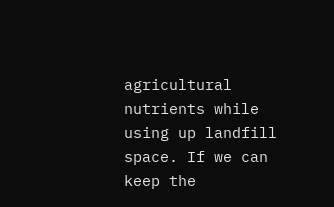agricultural nutrients while using up landfill space. If we can keep the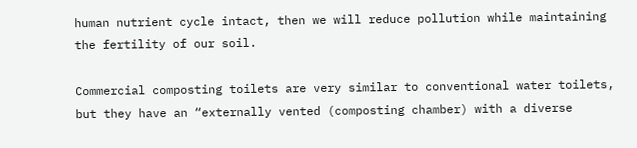human nutrient cycle intact, then we will reduce pollution while maintaining the fertility of our soil.

Commercial composting toilets are very similar to conventional water toilets, but they have an “externally vented (composting chamber) with a diverse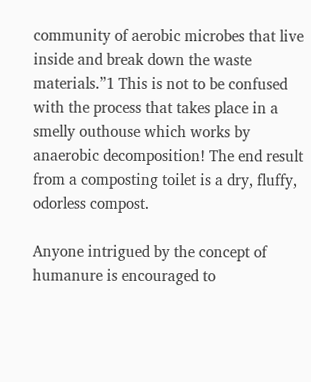community of aerobic microbes that live inside and break down the waste materials.”1 This is not to be confused with the process that takes place in a smelly outhouse which works by anaerobic decomposition! The end result from a composting toilet is a dry, fluffy, odorless compost.

Anyone intrigued by the concept of humanure is encouraged to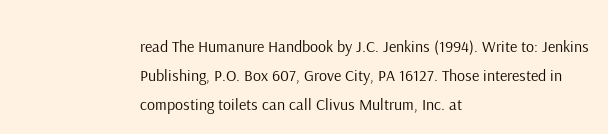read The Humanure Handbook by J.C. Jenkins (1994). Write to: Jenkins Publishing, P.O. Box 607, Grove City, PA 16127. Those interested in composting toilets can call Clivus Multrum, Inc. at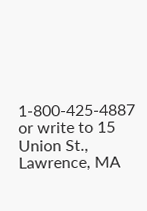1-800-425-4887 or write to 15 Union St., Lawrence, MA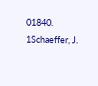01840. 1Schaeffer, J.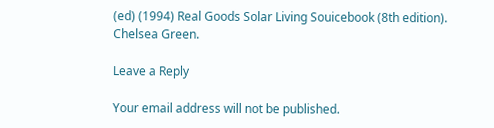(ed) (1994) Real Goods Solar Living Souicebook (8th edition). Chelsea Green.

Leave a Reply

Your email address will not be published.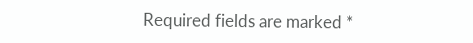Required fields are marked *